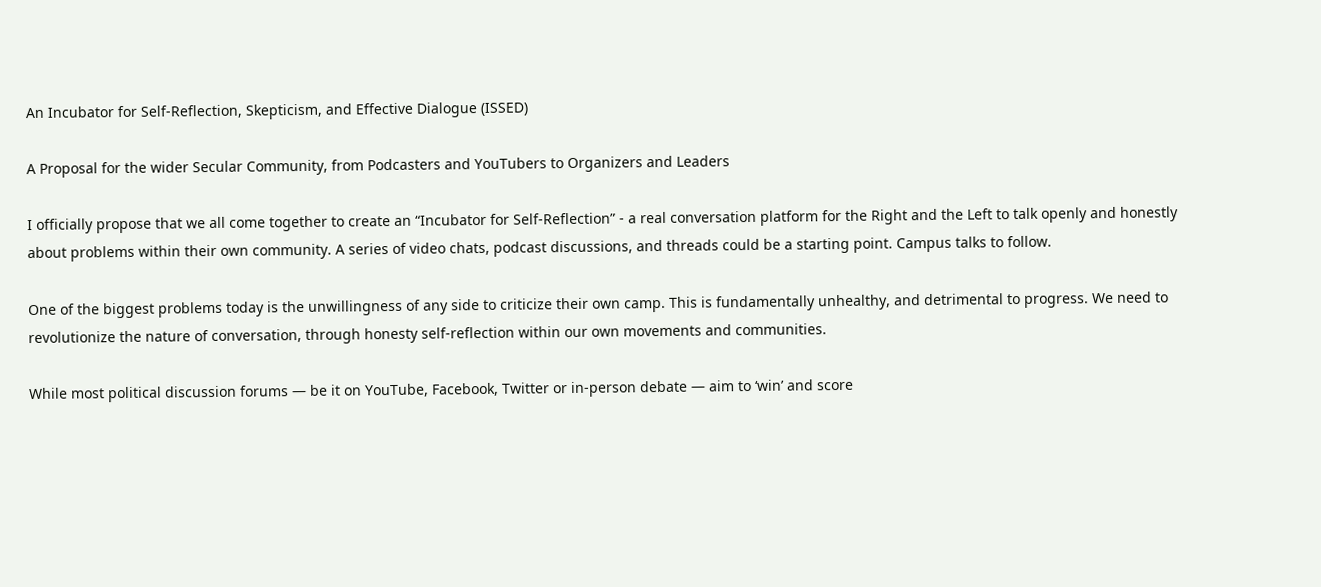An Incubator for Self-Reflection, Skepticism, and Effective Dialogue (ISSED)

A Proposal for the wider Secular Community, from Podcasters and YouTubers to Organizers and Leaders

I officially propose that we all come together to create an “Incubator for Self-Reflection” - a real conversation platform for the Right and the Left to talk openly and honestly about problems within their own community. A series of video chats, podcast discussions, and threads could be a starting point. Campus talks to follow.

One of the biggest problems today is the unwillingness of any side to criticize their own camp. This is fundamentally unhealthy, and detrimental to progress. We need to revolutionize the nature of conversation, through honesty self-reflection within our own movements and communities.

While most political discussion forums — be it on YouTube, Facebook, Twitter or in-person debate — aim to ‘win’ and score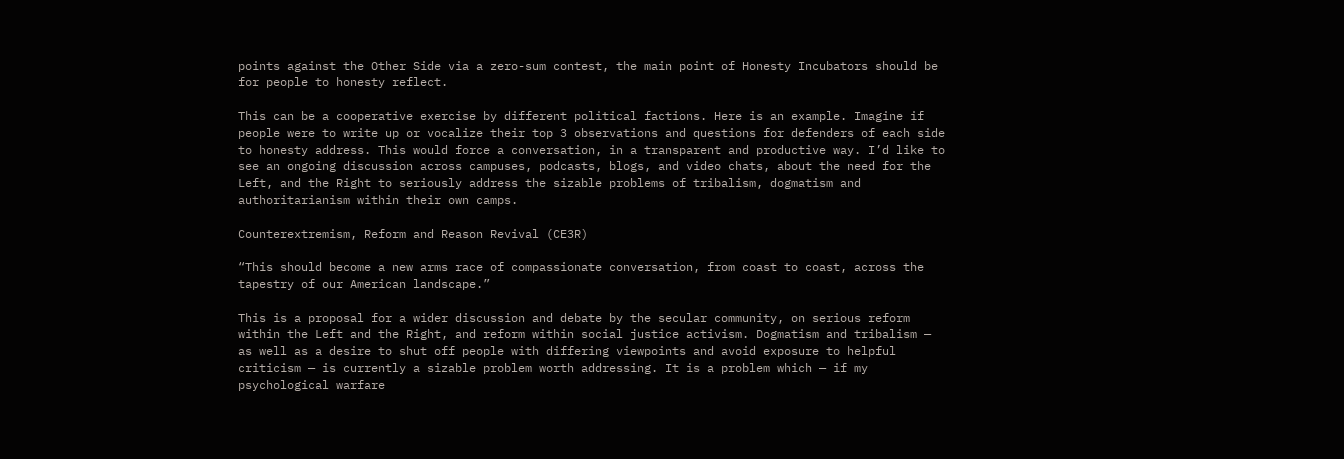points against the Other Side via a zero-sum contest, the main point of Honesty Incubators should be for people to honesty reflect.

This can be a cooperative exercise by different political factions. Here is an example. Imagine if people were to write up or vocalize their top 3 observations and questions for defenders of each side to honesty address. This would force a conversation, in a transparent and productive way. I’d like to see an ongoing discussion across campuses, podcasts, blogs, and video chats, about the need for the Left, and the Right to seriously address the sizable problems of tribalism, dogmatism and authoritarianism within their own camps.

Counterextremism, Reform and Reason Revival (CE3R)

“This should become a new arms race of compassionate conversation, from coast to coast, across the tapestry of our American landscape.”

This is a proposal for a wider discussion and debate by the secular community, on serious reform within the Left and the Right, and reform within social justice activism. Dogmatism and tribalism — as well as a desire to shut off people with differing viewpoints and avoid exposure to helpful criticism — is currently a sizable problem worth addressing. It is a problem which — if my psychological warfare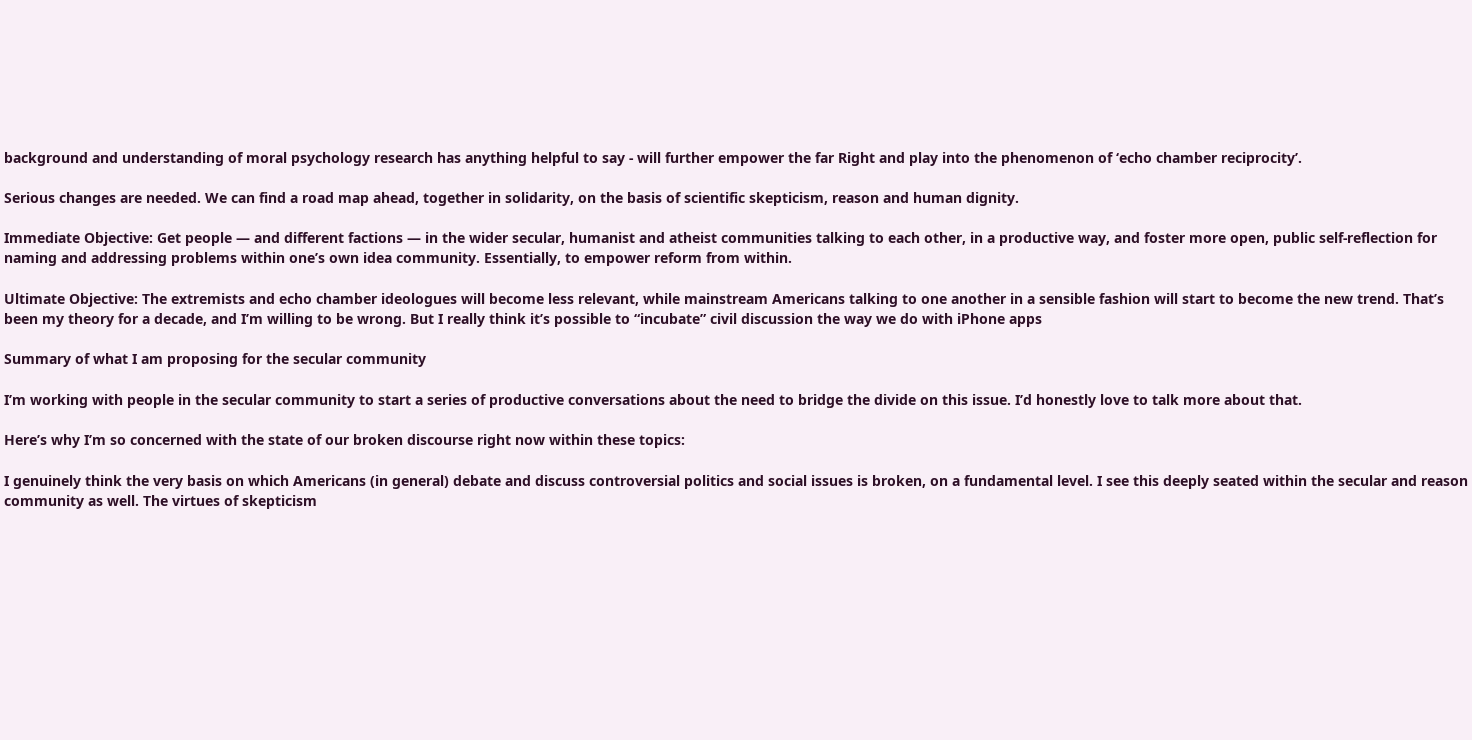background and understanding of moral psychology research has anything helpful to say - will further empower the far Right and play into the phenomenon of ‘echo chamber reciprocity’.

Serious changes are needed. We can find a road map ahead, together in solidarity, on the basis of scientific skepticism, reason and human dignity.

Immediate Objective: Get people — and different factions — in the wider secular, humanist and atheist communities talking to each other, in a productive way, and foster more open, public self-reflection for naming and addressing problems within one’s own idea community. Essentially, to empower reform from within.

Ultimate Objective: The extremists and echo chamber ideologues will become less relevant, while mainstream Americans talking to one another in a sensible fashion will start to become the new trend. That’s been my theory for a decade, and I’m willing to be wrong. But I really think it’s possible to “incubate” civil discussion the way we do with iPhone apps

Summary of what I am proposing for the secular community

I’m working with people in the secular community to start a series of productive conversations about the need to bridge the divide on this issue. I’d honestly love to talk more about that.

Here’s why I’m so concerned with the state of our broken discourse right now within these topics:

I genuinely think the very basis on which Americans (in general) debate and discuss controversial politics and social issues is broken, on a fundamental level. I see this deeply seated within the secular and reason community as well. The virtues of skepticism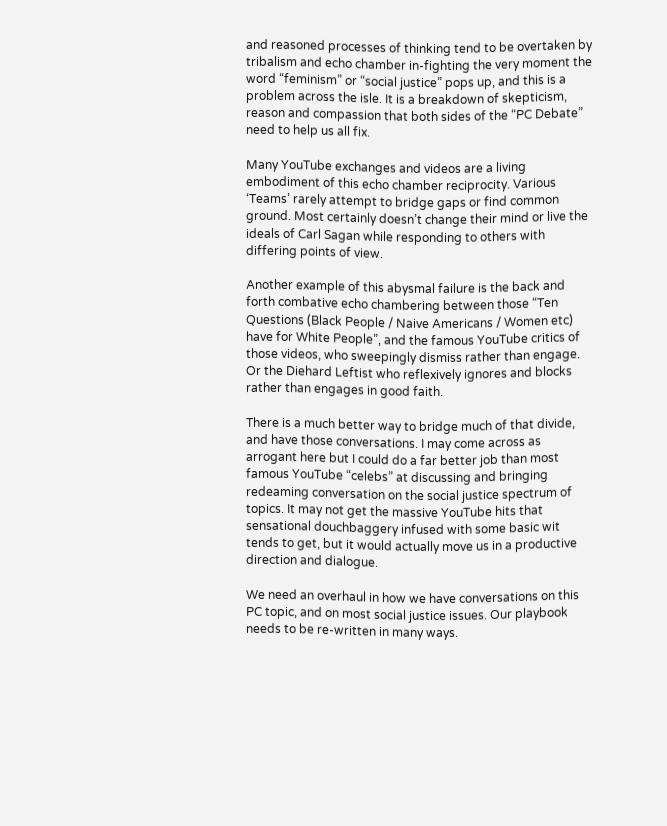and reasoned processes of thinking tend to be overtaken by tribalism and echo chamber in-fighting the very moment the word “feminism” or “social justice” pops up, and this is a problem across the isle. It is a breakdown of skepticism, reason and compassion that both sides of the “PC Debate” need to help us all fix.

Many YouTube exchanges and videos are a living embodiment of this echo chamber reciprocity. Various ‘Teams’ rarely attempt to bridge gaps or find common ground. Most certainly doesn’t change their mind or live the ideals of Carl Sagan while responding to others with differing points of view.

Another example of this abysmal failure is the back and forth combative echo chambering between those “Ten Questions (Black People / Naive Americans / Women etc) have for White People”, and the famous YouTube critics of those videos, who sweepingly dismiss rather than engage. Or the Diehard Leftist who reflexively ignores and blocks rather than engages in good faith.

There is a much better way to bridge much of that divide, and have those conversations. I may come across as arrogant here but I could do a far better job than most famous YouTube “celebs” at discussing and bringing redeaming conversation on the social justice spectrum of topics. It may not get the massive YouTube hits that sensational douchbaggery infused with some basic wit tends to get, but it would actually move us in a productive direction and dialogue.

We need an overhaul in how we have conversations on this PC topic, and on most social justice issues. Our playbook needs to be re-written in many ways.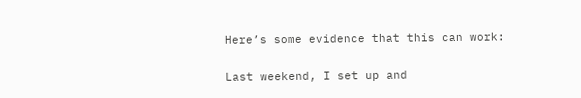Here’s some evidence that this can work:

Last weekend, I set up and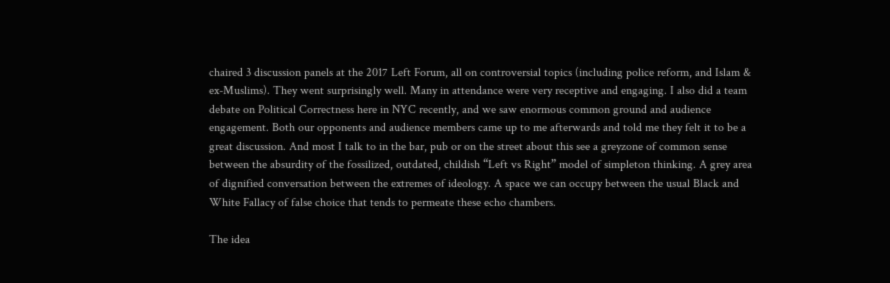chaired 3 discussion panels at the 2017 Left Forum, all on controversial topics (including police reform, and Islam & ex-Muslims). They went surprisingly well. Many in attendance were very receptive and engaging. I also did a team debate on Political Correctness here in NYC recently, and we saw enormous common ground and audience engagement. Both our opponents and audience members came up to me afterwards and told me they felt it to be a great discussion. And most I talk to in the bar, pub or on the street about this see a greyzone of common sense between the absurdity of the fossilized, outdated, childish “Left vs Right” model of simpleton thinking. A grey area of dignified conversation between the extremes of ideology. A space we can occupy between the usual Black and White Fallacy of false choice that tends to permeate these echo chambers.

The idea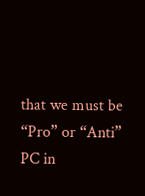that we must be “Pro” or “Anti” PC in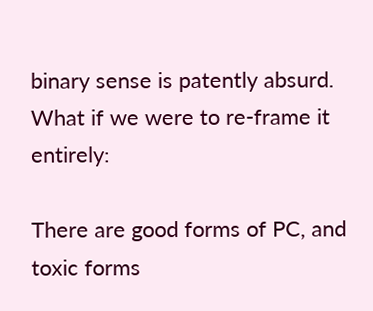binary sense is patently absurd. What if we were to re-frame it entirely:

There are good forms of PC, and toxic forms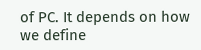of PC. It depends on how we define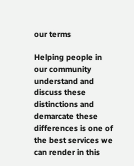our terms

Helping people in our community understand and discuss these distinctions and demarcate these differences is one of the best services we can render in this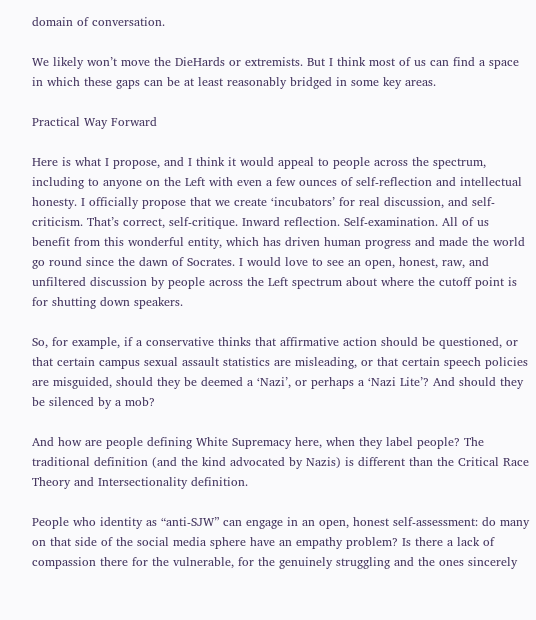domain of conversation.

We likely won’t move the DieHards or extremists. But I think most of us can find a space in which these gaps can be at least reasonably bridged in some key areas.

Practical Way Forward

Here is what I propose, and I think it would appeal to people across the spectrum, including to anyone on the Left with even a few ounces of self-reflection and intellectual honesty. I officially propose that we create ‘incubators’ for real discussion, and self-criticism. That’s correct, self-critique. Inward reflection. Self-examination. All of us benefit from this wonderful entity, which has driven human progress and made the world go round since the dawn of Socrates. I would love to see an open, honest, raw, and unfiltered discussion by people across the Left spectrum about where the cutoff point is for shutting down speakers.

So, for example, if a conservative thinks that affirmative action should be questioned, or that certain campus sexual assault statistics are misleading, or that certain speech policies are misguided, should they be deemed a ‘Nazi’, or perhaps a ‘Nazi Lite’? And should they be silenced by a mob?

And how are people defining White Supremacy here, when they label people? The traditional definition (and the kind advocated by Nazis) is different than the Critical Race Theory and Intersectionality definition.

People who identity as “anti-SJW” can engage in an open, honest self-assessment: do many on that side of the social media sphere have an empathy problem? Is there a lack of compassion there for the vulnerable, for the genuinely struggling and the ones sincerely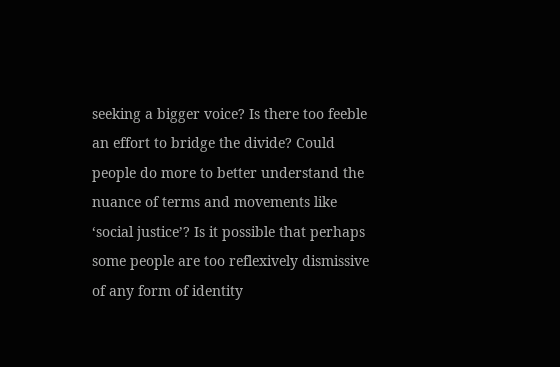seeking a bigger voice? Is there too feeble an effort to bridge the divide? Could people do more to better understand the nuance of terms and movements like ‘social justice’? Is it possible that perhaps some people are too reflexively dismissive of any form of identity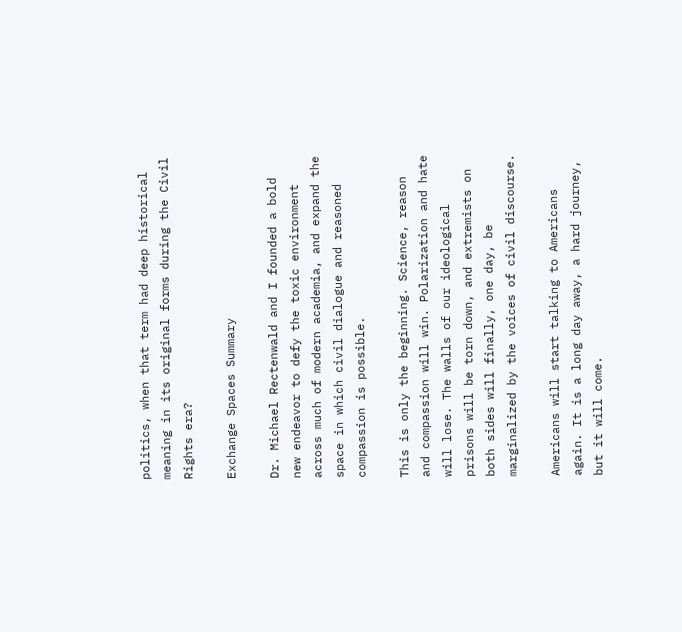politics, when that term had deep historical meaning in its original forms during the Civil Rights era?

Exchange Spaces Summary

Dr. Michael Rectenwald and I founded a bold new endeavor to defy the toxic environment across much of modern academia, and expand the space in which civil dialogue and reasoned compassion is possible.

This is only the beginning. Science, reason and compassion will win. Polarization and hate will lose. The walls of our ideological prisons will be torn down, and extremists on both sides will finally, one day, be marginalized by the voices of civil discourse.

Americans will start talking to Americans again. It is a long day away, a hard journey, but it will come.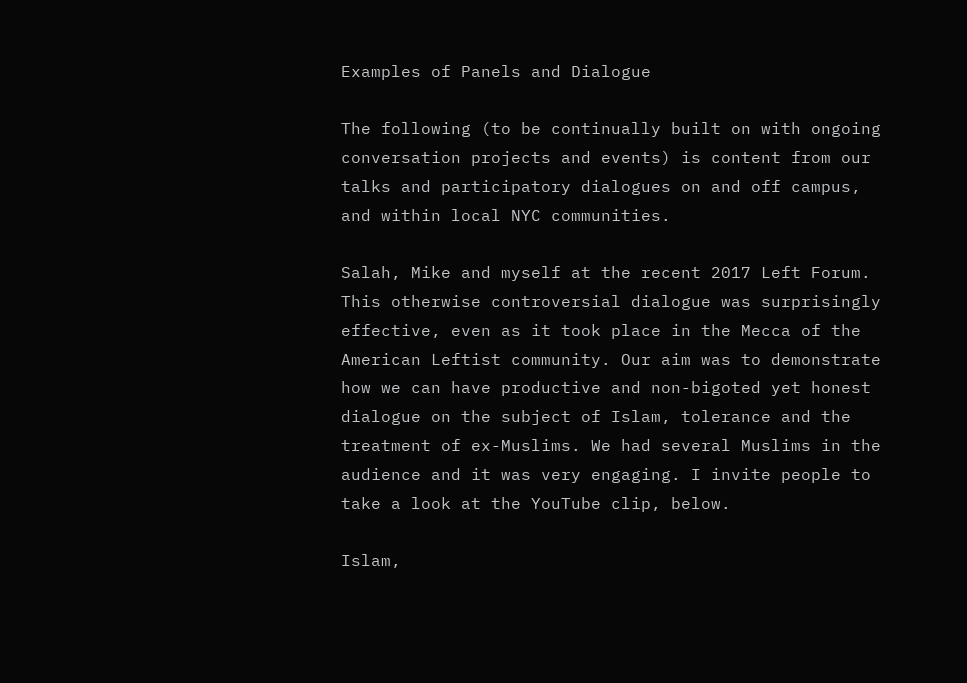Examples of Panels and Dialogue

The following (to be continually built on with ongoing conversation projects and events) is content from our talks and participatory dialogues on and off campus, and within local NYC communities.

Salah, Mike and myself at the recent 2017 Left Forum. This otherwise controversial dialogue was surprisingly effective, even as it took place in the Mecca of the American Leftist community. Our aim was to demonstrate how we can have productive and non-bigoted yet honest dialogue on the subject of Islam, tolerance and the treatment of ex-Muslims. We had several Muslims in the audience and it was very engaging. I invite people to take a look at the YouTube clip, below.

Islam,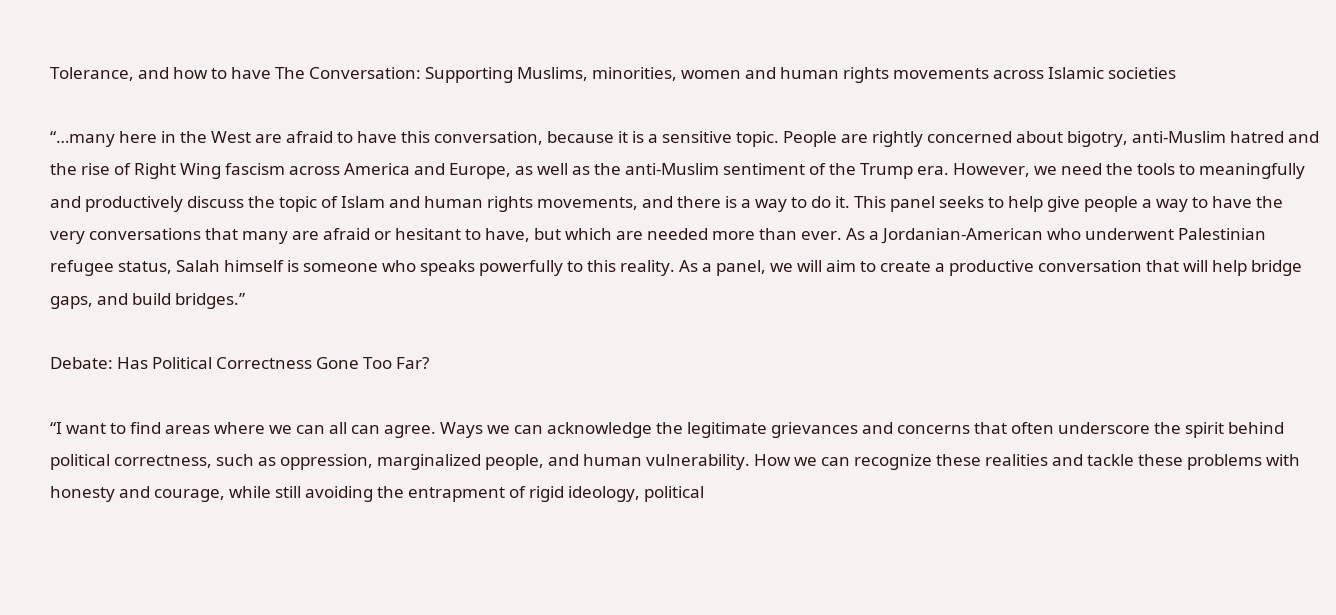Tolerance, and how to have The Conversation: Supporting Muslims, minorities, women and human rights movements across Islamic societies

“…many here in the West are afraid to have this conversation, because it is a sensitive topic. People are rightly concerned about bigotry, anti-Muslim hatred and the rise of Right Wing fascism across America and Europe, as well as the anti-Muslim sentiment of the Trump era. However, we need the tools to meaningfully and productively discuss the topic of Islam and human rights movements, and there is a way to do it. This panel seeks to help give people a way to have the very conversations that many are afraid or hesitant to have, but which are needed more than ever. As a Jordanian-American who underwent Palestinian refugee status, Salah himself is someone who speaks powerfully to this reality. As a panel, we will aim to create a productive conversation that will help bridge gaps, and build bridges.”

Debate: Has Political Correctness Gone Too Far?

“I want to find areas where we can all can agree. Ways we can acknowledge the legitimate grievances and concerns that often underscore the spirit behind political correctness, such as oppression, marginalized people, and human vulnerability. How we can recognize these realities and tackle these problems with honesty and courage, while still avoiding the entrapment of rigid ideology, political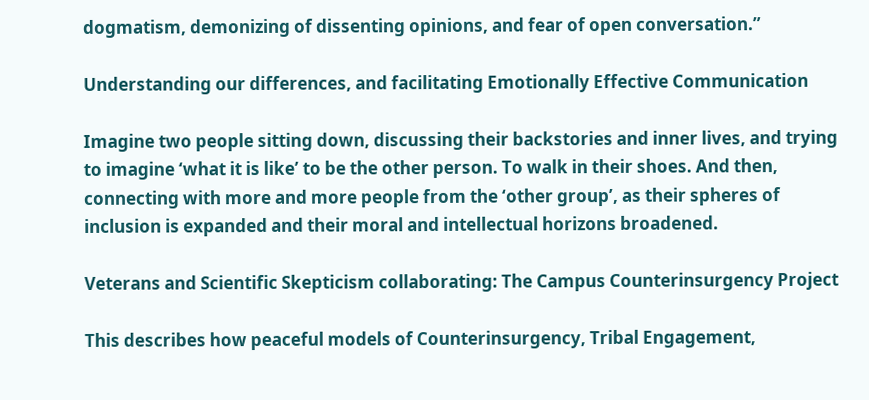dogmatism, demonizing of dissenting opinions, and fear of open conversation.”

Understanding our differences, and facilitating Emotionally Effective Communication

Imagine two people sitting down, discussing their backstories and inner lives, and trying to imagine ‘what it is like’ to be the other person. To walk in their shoes. And then, connecting with more and more people from the ‘other group’, as their spheres of inclusion is expanded and their moral and intellectual horizons broadened.

Veterans and Scientific Skepticism collaborating: The Campus Counterinsurgency Project

This describes how peaceful models of Counterinsurgency, Tribal Engagement,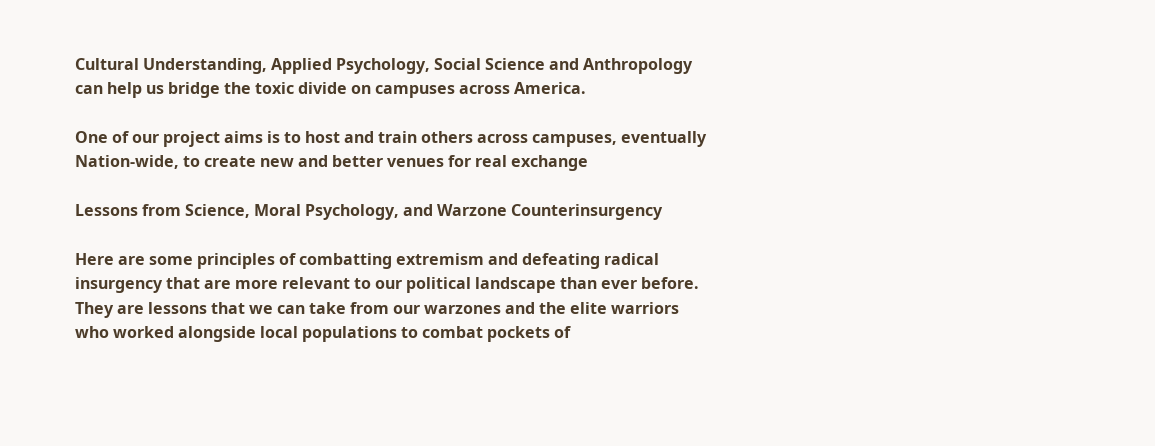Cultural Understanding, Applied Psychology, Social Science and Anthropology can help us bridge the toxic divide on campuses across America.

One of our project aims is to host and train others across campuses, eventually Nation-wide, to create new and better venues for real exchange

Lessons from Science, Moral Psychology, and Warzone Counterinsurgency

Here are some principles of combatting extremism and defeating radical insurgency that are more relevant to our political landscape than ever before. They are lessons that we can take from our warzones and the elite warriors who worked alongside local populations to combat pockets of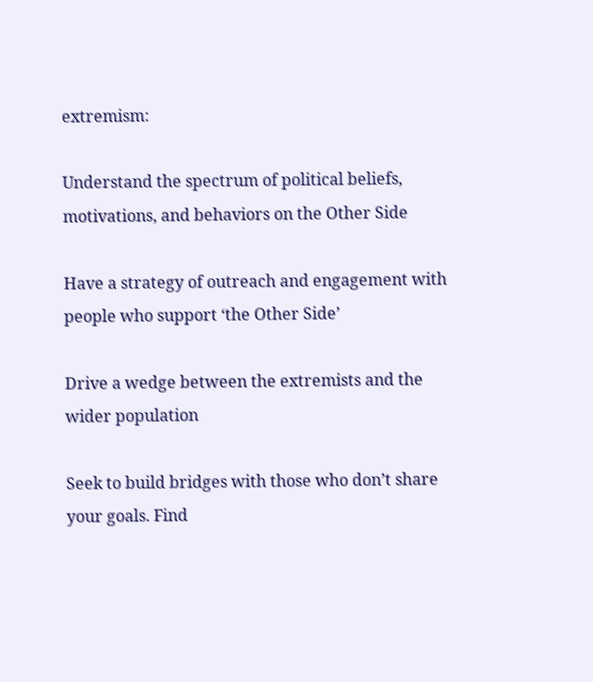extremism:

Understand the spectrum of political beliefs, motivations, and behaviors on the Other Side

Have a strategy of outreach and engagement with people who support ‘the Other Side’

Drive a wedge between the extremists and the wider population

Seek to build bridges with those who don’t share your goals. Find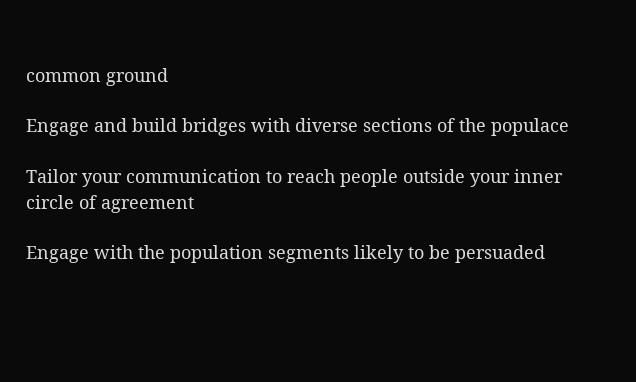common ground

Engage and build bridges with diverse sections of the populace

Tailor your communication to reach people outside your inner circle of agreement

Engage with the population segments likely to be persuaded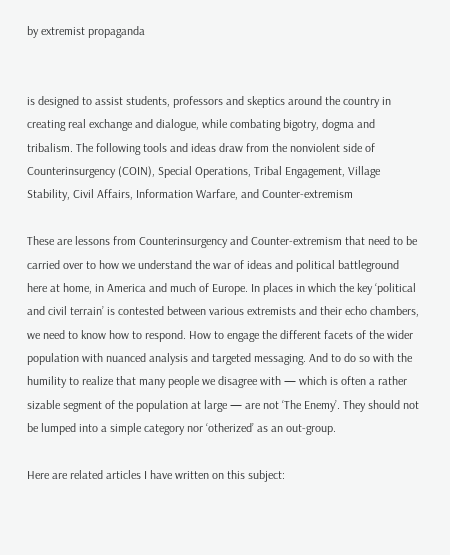by extremist propaganda


is designed to assist students, professors and skeptics around the country in creating real exchange and dialogue, while combating bigotry, dogma and tribalism. The following tools and ideas draw from the nonviolent side of Counterinsurgency (COIN), Special Operations, Tribal Engagement, Village Stability, Civil Affairs, Information Warfare, and Counter-extremism

These are lessons from Counterinsurgency and Counter-extremism that need to be carried over to how we understand the war of ideas and political battleground here at home, in America and much of Europe. In places in which the key ‘political and civil terrain’ is contested between various extremists and their echo chambers, we need to know how to respond. How to engage the different facets of the wider population with nuanced analysis and targeted messaging. And to do so with the humility to realize that many people we disagree with — which is often a rather sizable segment of the population at large — are not ‘The Enemy’. They should not be lumped into a simple category nor ‘otherized’ as an out-group.

Here are related articles I have written on this subject: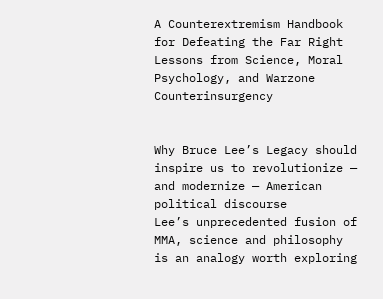A Counterextremism Handbook for Defeating the Far Right
Lessons from Science, Moral Psychology, and Warzone Counterinsurgency


Why Bruce Lee’s Legacy should inspire us to revolutionize — and modernize — American political discourse
Lee’s unprecedented fusion of MMA, science and philosophy is an analogy worth exploring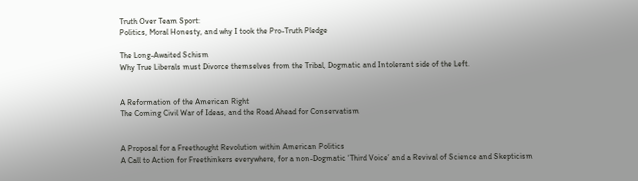Truth Over Team Sport:
Politics, Moral Honesty, and why I took the Pro-Truth Pledge

The Long-Awaited Schism
Why True Liberals must Divorce themselves from the Tribal, Dogmatic and Intolerant side of the Left.


A Reformation of the American Right
The Coming Civil War of Ideas, and the Road Ahead for Conservatism


A Proposal for a Freethought Revolution within American Politics
A Call to Action for Freethinkers everywhere, for a non-Dogmatic ‘Third Voice’ and a Revival of Science and Skepticism